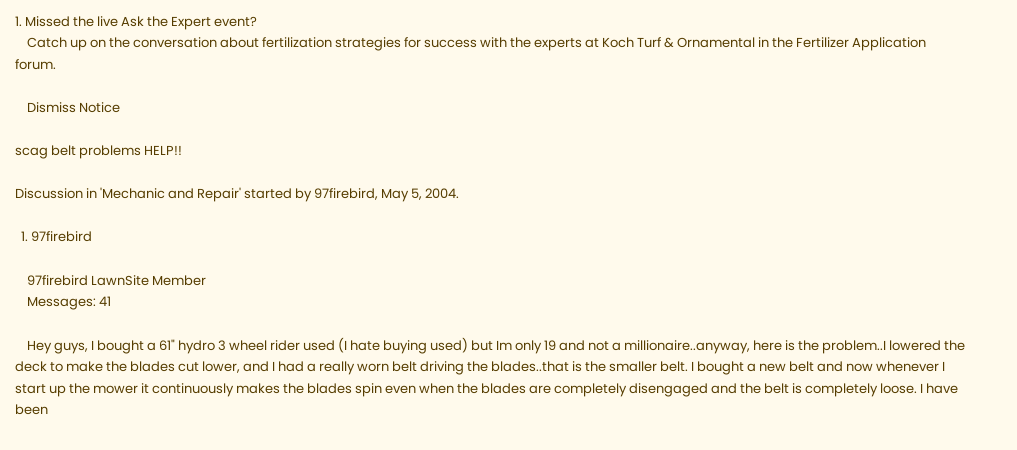1. Missed the live Ask the Expert event?
    Catch up on the conversation about fertilization strategies for success with the experts at Koch Turf & Ornamental in the Fertilizer Application forum.

    Dismiss Notice

scag belt problems HELP!!

Discussion in 'Mechanic and Repair' started by 97firebird, May 5, 2004.

  1. 97firebird

    97firebird LawnSite Member
    Messages: 41

    Hey guys, I bought a 61" hydro 3 wheel rider used (I hate buying used) but Im only 19 and not a millionaire..anyway, here is the problem..I lowered the deck to make the blades cut lower, and I had a really worn belt driving the blades..that is the smaller belt. I bought a new belt and now whenever I start up the mower it continuously makes the blades spin even when the blades are completely disengaged and the belt is completely loose. I have been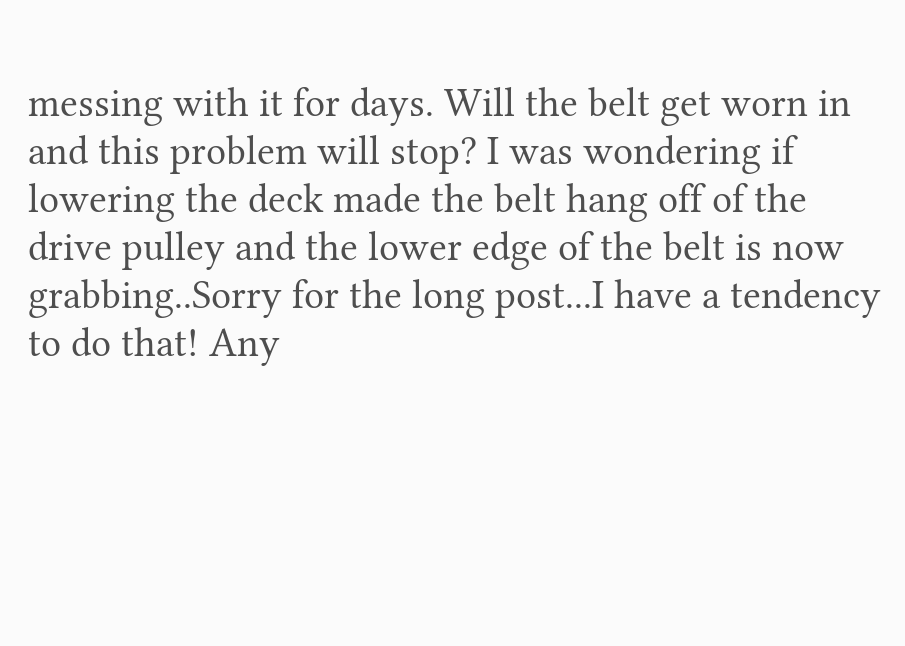messing with it for days. Will the belt get worn in and this problem will stop? I was wondering if lowering the deck made the belt hang off of the drive pulley and the lower edge of the belt is now grabbing..Sorry for the long post...I have a tendency to do that! Any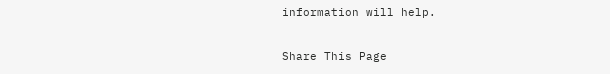information will help.

Share This Page